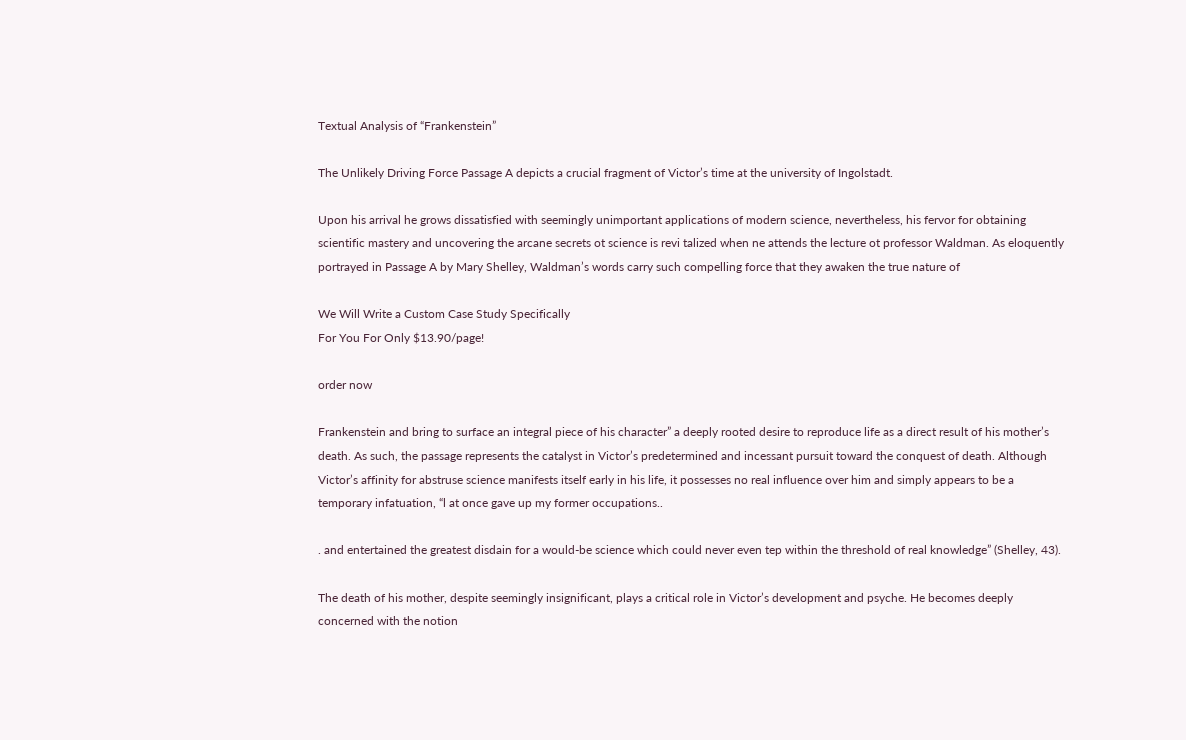Textual Analysis of “Frankenstein”

The Unlikely Driving Force Passage A depicts a crucial fragment of Victor’s time at the university of Ingolstadt.

Upon his arrival he grows dissatisfied with seemingly unimportant applications of modern science, nevertheless, his fervor for obtaining scientific mastery and uncovering the arcane secrets ot science is revi talized when ne attends the lecture ot professor Waldman. As eloquently portrayed in Passage A by Mary Shelley, Waldman’s words carry such compelling force that they awaken the true nature of

We Will Write a Custom Case Study Specifically
For You For Only $13.90/page!

order now

Frankenstein and bring to surface an integral piece of his character” a deeply rooted desire to reproduce life as a direct result of his mother’s death. As such, the passage represents the catalyst in Victor’s predetermined and incessant pursuit toward the conquest of death. Although Victor’s affinity for abstruse science manifests itself early in his life, it possesses no real influence over him and simply appears to be a temporary infatuation, “l at once gave up my former occupations..

. and entertained the greatest disdain for a would-be science which could never even tep within the threshold of real knowledge” (Shelley, 43).

The death of his mother, despite seemingly insignificant, plays a critical role in Victor’s development and psyche. He becomes deeply concerned with the notion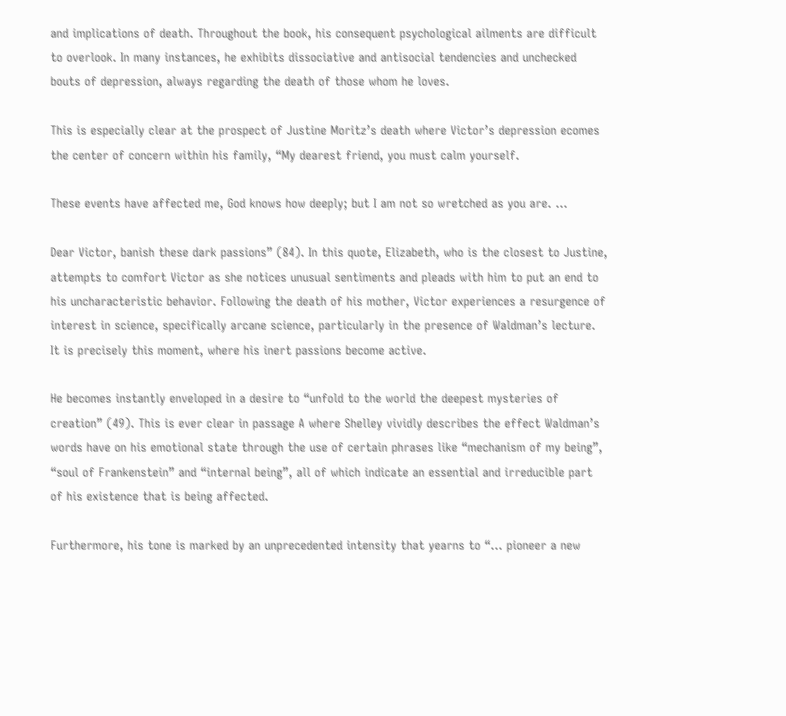and implications of death. Throughout the book, his consequent psychological ailments are difficult to overlook. In many instances, he exhibits dissociative and antisocial tendencies and unchecked bouts of depression, always regarding the death of those whom he loves.

This is especially clear at the prospect of Justine Moritz’s death where Victor’s depression ecomes the center of concern within his family, “My dearest friend, you must calm yourself.

These events have affected me, God knows how deeply; but I am not so wretched as you are. …

Dear Victor, banish these dark passions” (84). In this quote, Elizabeth, who is the closest to Justine, attempts to comfort Victor as she notices unusual sentiments and pleads with him to put an end to his uncharacteristic behavior. Following the death of his mother, Victor experiences a resurgence of interest in science, specifically arcane science, particularly in the presence of Waldman’s lecture. It is precisely this moment, where his inert passions become active.

He becomes instantly enveloped in a desire to “unfold to the world the deepest mysteries of creation” (49). This is ever clear in passage A where Shelley vividly describes the effect Waldman’s words have on his emotional state through the use of certain phrases like “mechanism of my being”, “soul of Frankenstein” and “internal being”, all of which indicate an essential and irreducible part of his existence that is being affected.

Furthermore, his tone is marked by an unprecedented intensity that yearns to “… pioneer a new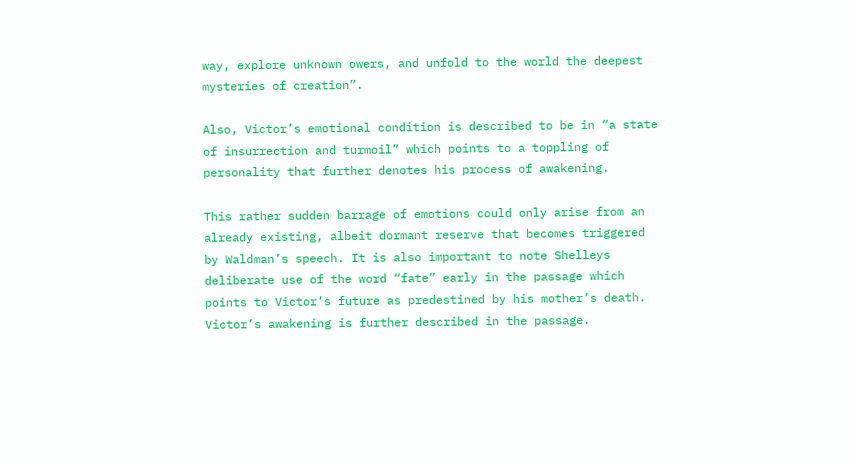way, explore unknown owers, and unfold to the world the deepest mysteries of creation”.

Also, Victor’s emotional condition is described to be in “a state of insurrection and turmoil” which points to a toppling of personality that further denotes his process of awakening.

This rather sudden barrage of emotions could only arise from an already existing, albeit dormant reserve that becomes triggered by Waldman’s speech. It is also important to note Shelleys deliberate use of the word “fate” early in the passage which points to Victor’s future as predestined by his mother’s death. Victor’s awakening is further described in the passage.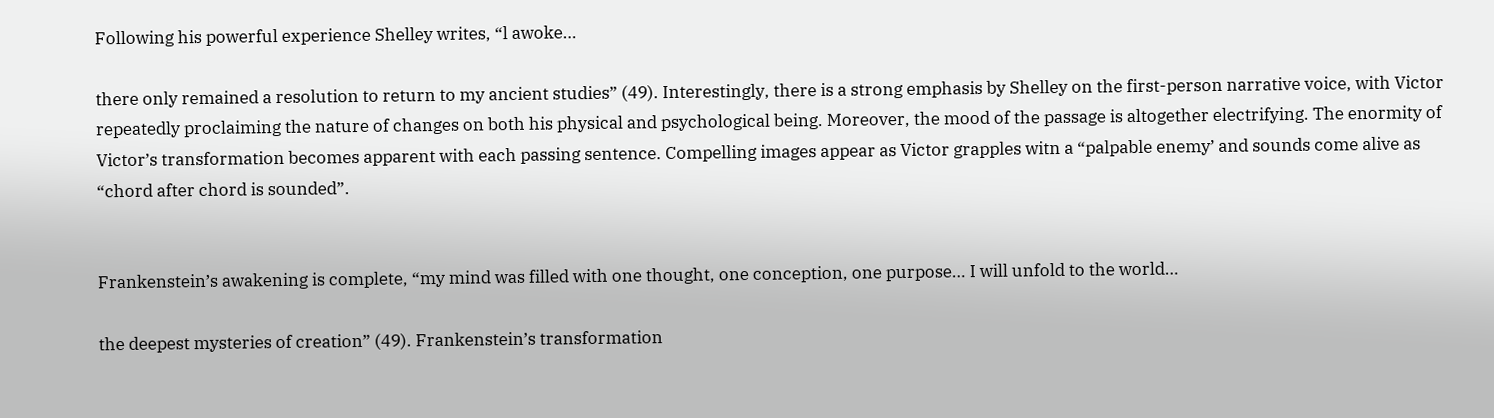Following his powerful experience Shelley writes, “l awoke…

there only remained a resolution to return to my ancient studies” (49). Interestingly, there is a strong emphasis by Shelley on the first-person narrative voice, with Victor repeatedly proclaiming the nature of changes on both his physical and psychological being. Moreover, the mood of the passage is altogether electrifying. The enormity of Victor’s transformation becomes apparent with each passing sentence. Compelling images appear as Victor grapples witn a “palpable enemy’ and sounds come alive as “chord after chord is sounded”.


Frankenstein’s awakening is complete, “my mind was filled with one thought, one conception, one purpose… I will unfold to the world…

the deepest mysteries of creation” (49). Frankenstein’s transformation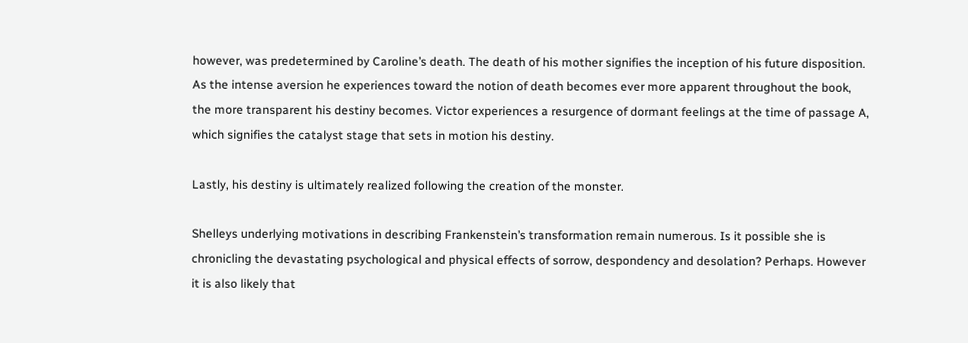however, was predetermined by Caroline’s death. The death of his mother signifies the inception of his future disposition. As the intense aversion he experiences toward the notion of death becomes ever more apparent throughout the book, the more transparent his destiny becomes. Victor experiences a resurgence of dormant feelings at the time of passage A, which signifies the catalyst stage that sets in motion his destiny.

Lastly, his destiny is ultimately realized following the creation of the monster.

Shelleys underlying motivations in describing Frankenstein’s transformation remain numerous. Is it possible she is chronicling the devastating psychological and physical effects of sorrow, despondency and desolation? Perhaps. However it is also likely that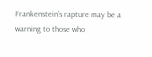Frankenstein’s rapture may be a warning to those who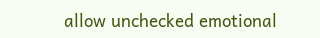allow unchecked emotional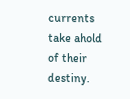currents take ahold of their destiny.